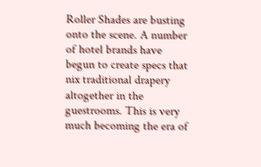Roller Shades are busting onto the scene. A number of hotel brands have begun to create specs that nix traditional drapery altogether in the guestrooms. This is very much becoming the era of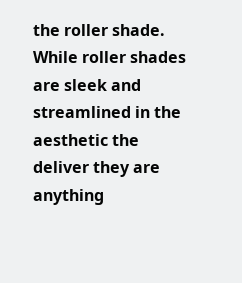the roller shade. While roller shades are sleek and streamlined in the aesthetic the deliver they are anything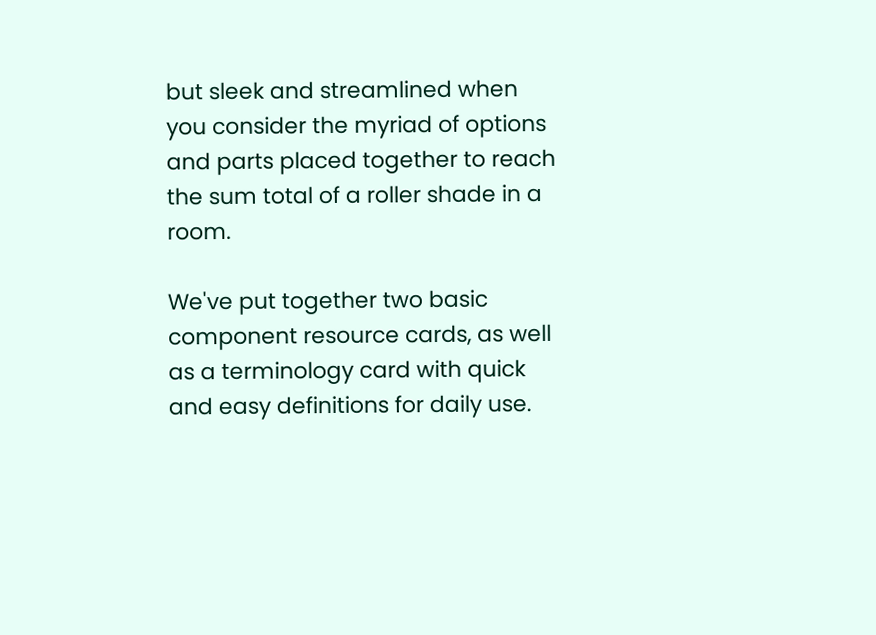but sleek and streamlined when you consider the myriad of options and parts placed together to reach the sum total of a roller shade in a room.

We've put together two basic component resource cards, as well as a terminology card with quick and easy definitions for daily use.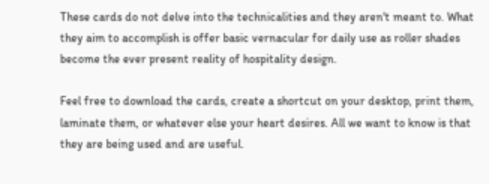These cards do not delve into the technicalities and they aren't meant to. What they aim to accomplish is offer basic vernacular for daily use as roller shades become the ever present reality of hospitality design.

Feel free to download the cards, create a shortcut on your desktop, print them, laminate them, or whatever else your heart desires. All we want to know is that they are being used and are useful.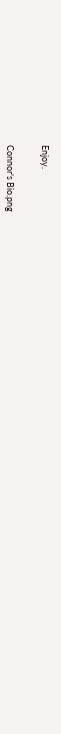Enjoy.


Connor's Bio.png